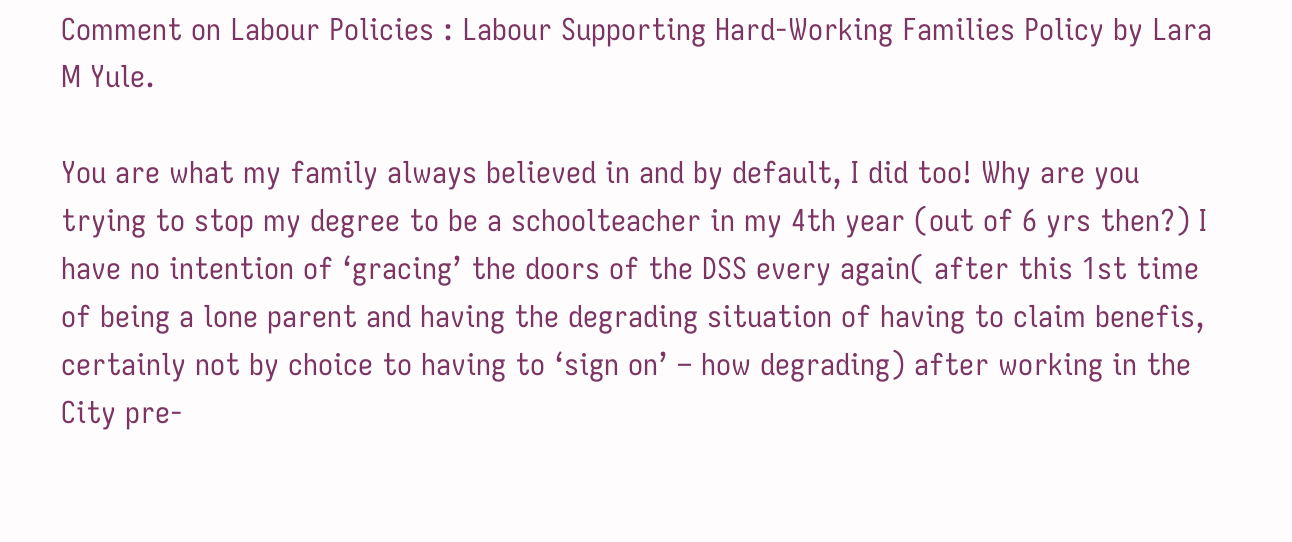Comment on Labour Policies : Labour Supporting Hard-Working Families Policy by Lara M Yule.

You are what my family always believed in and by default, I did too! Why are you trying to stop my degree to be a schoolteacher in my 4th year (out of 6 yrs then?) I have no intention of ‘gracing’ the doors of the DSS every again( after this 1st time of being a lone parent and having the degrading situation of having to claim benefis, certainly not by choice to having to ‘sign on’ – how degrading) after working in the City pre-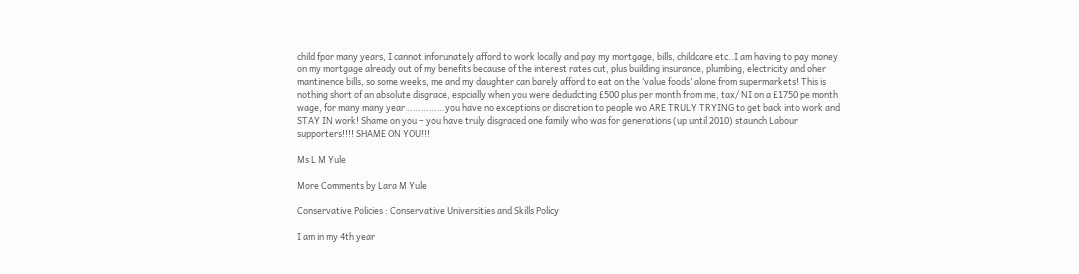child fpor many years, I cannot inforunately afford to work locally and pay my mortgage, bills, childcare etc..I am having to pay money on my mortgage already out of my benefits because of the interest rates cut, plus building insurance, plumbing, electricity and oher mantinence bills, so some weeks, me and my daughter can barely afford to eat on the ‘value foods’ alone from supermarkets! This is nothing short of an absolute disgrace, espcially when you were dedudcting £500 plus per month from me, tax/ NI on a £1750 pe month wage, for many many year……………you have no exceptions or discretion to people wo ARE TRULY TRYING to get back into work and STAY IN work! Shame on you – you have truly disgraced one family who was for generations (up until 2010) staunch Labour supporters!!!! SHAME ON YOU!!!

Ms L M Yule

More Comments by Lara M Yule

Conservative Policies : Conservative Universities and Skills Policy

I am in my 4th year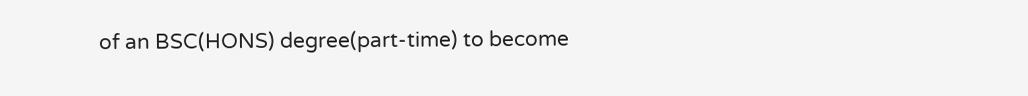of an BSC(HONS) degree(part-time) to become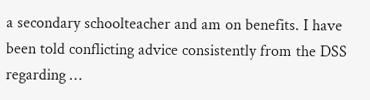a secondary schoolteacher and am on benefits. I have been told conflicting advice consistently from the DSS regarding …